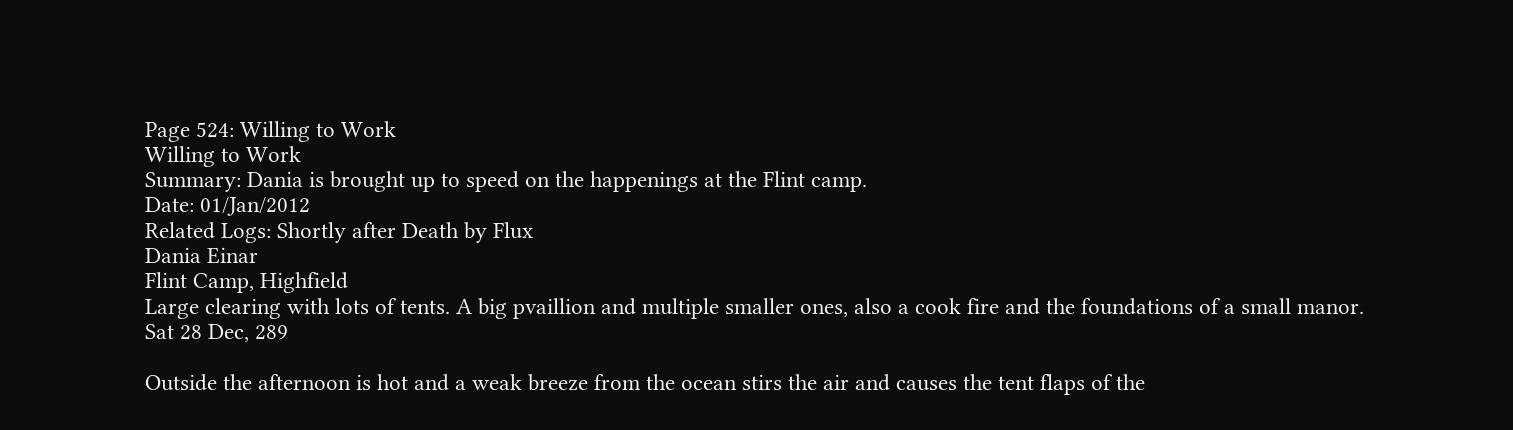Page 524: Willing to Work
Willing to Work
Summary: Dania is brought up to speed on the happenings at the Flint camp.
Date: 01/Jan/2012
Related Logs: Shortly after Death by Flux
Dania Einar
Flint Camp, Highfield
Large clearing with lots of tents. A big pvaillion and multiple smaller ones, also a cook fire and the foundations of a small manor.
Sat 28 Dec, 289

Outside the afternoon is hot and a weak breeze from the ocean stirs the air and causes the tent flaps of the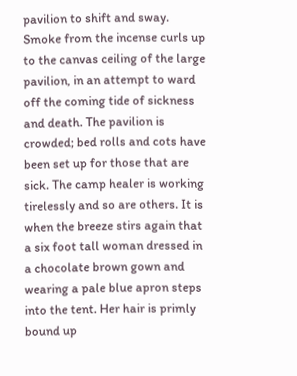pavilion to shift and sway. Smoke from the incense curls up to the canvas ceiling of the large pavilion, in an attempt to ward off the coming tide of sickness and death. The pavilion is crowded; bed rolls and cots have been set up for those that are sick. The camp healer is working tirelessly and so are others. It is when the breeze stirs again that a six foot tall woman dressed in a chocolate brown gown and wearing a pale blue apron steps into the tent. Her hair is primly bound up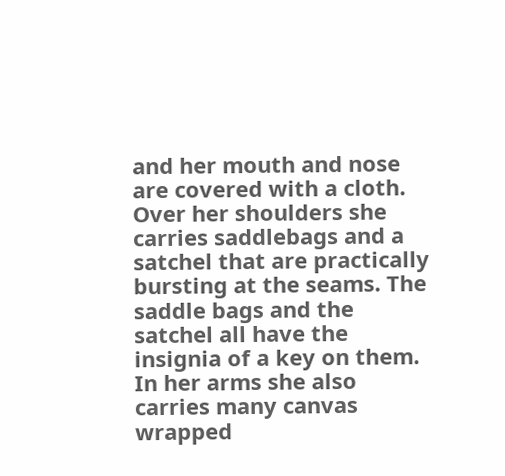and her mouth and nose are covered with a cloth. Over her shoulders she carries saddlebags and a satchel that are practically bursting at the seams. The saddle bags and the satchel all have the insignia of a key on them. In her arms she also carries many canvas wrapped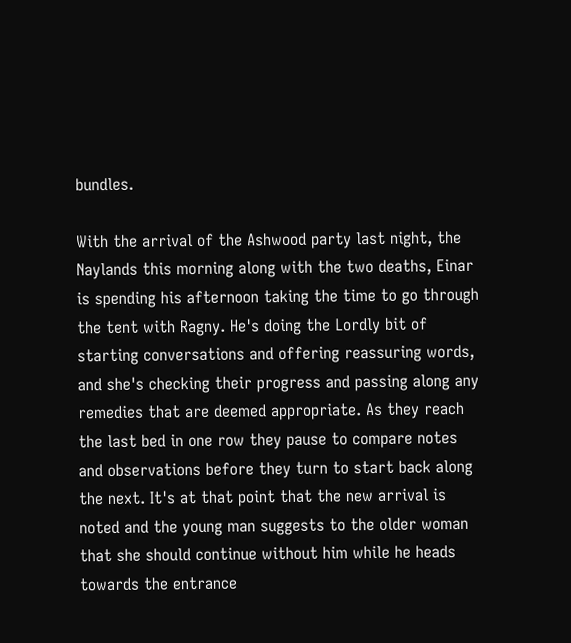bundles.

With the arrival of the Ashwood party last night, the Naylands this morning along with the two deaths, Einar is spending his afternoon taking the time to go through the tent with Ragny. He's doing the Lordly bit of starting conversations and offering reassuring words, and she's checking their progress and passing along any remedies that are deemed appropriate. As they reach the last bed in one row they pause to compare notes and observations before they turn to start back along the next. It's at that point that the new arrival is noted and the young man suggests to the older woman that she should continue without him while he heads towards the entrance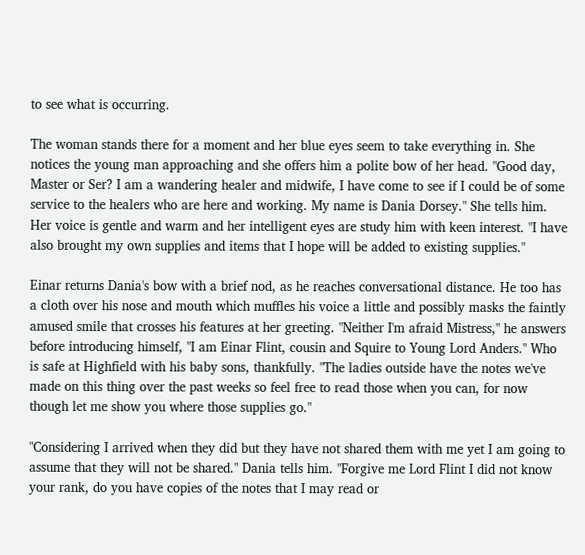to see what is occurring.

The woman stands there for a moment and her blue eyes seem to take everything in. She notices the young man approaching and she offers him a polite bow of her head. "Good day, Master or Ser? I am a wandering healer and midwife, I have come to see if I could be of some service to the healers who are here and working. My name is Dania Dorsey." She tells him. Her voice is gentle and warm and her intelligent eyes are study him with keen interest. "I have also brought my own supplies and items that I hope will be added to existing supplies."

Einar returns Dania's bow with a brief nod, as he reaches conversational distance. He too has a cloth over his nose and mouth which muffles his voice a little and possibly masks the faintly amused smile that crosses his features at her greeting. "Neither I'm afraid Mistress," he answers before introducing himself, "I am Einar Flint, cousin and Squire to Young Lord Anders." Who is safe at Highfield with his baby sons, thankfully. "The ladies outside have the notes we've made on this thing over the past weeks so feel free to read those when you can, for now though let me show you where those supplies go."

"Considering I arrived when they did but they have not shared them with me yet I am going to assume that they will not be shared." Dania tells him. "Forgive me Lord Flint I did not know your rank, do you have copies of the notes that I may read or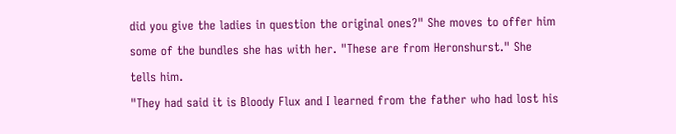did you give the ladies in question the original ones?" She moves to offer him some of the bundles she has with her. "These are from Heronshurst." She tells him.
"They had said it is Bloody Flux and I learned from the father who had lost his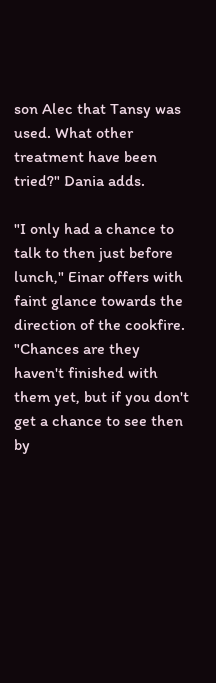son Alec that Tansy was used. What other treatment have been tried?" Dania adds.

"I only had a chance to talk to then just before lunch," Einar offers with faint glance towards the direction of the cookfire. "Chances are they haven't finished with them yet, but if you don't get a chance to see then by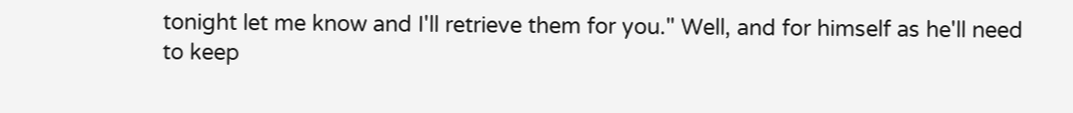tonight let me know and I'll retrieve them for you." Well, and for himself as he'll need to keep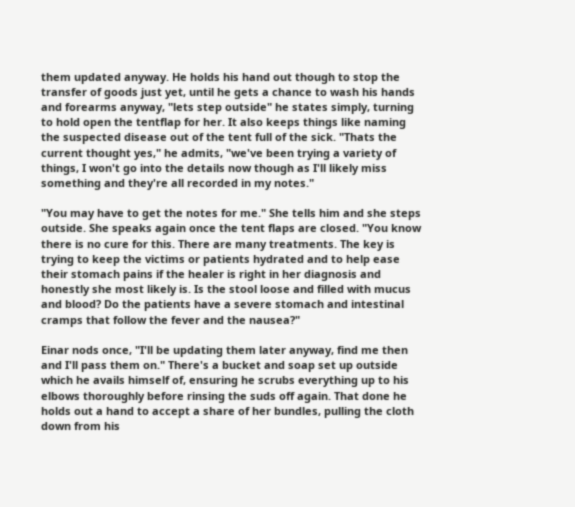them updated anyway. He holds his hand out though to stop the transfer of goods just yet, until he gets a chance to wash his hands and forearms anyway, "lets step outside" he states simply, turning to hold open the tentflap for her. It also keeps things like naming the suspected disease out of the tent full of the sick. "Thats the current thought yes," he admits, "we've been trying a variety of things, I won't go into the details now though as I'll likely miss something and they're all recorded in my notes."

"You may have to get the notes for me." She tells him and she steps outside. She speaks again once the tent flaps are closed. "You know there is no cure for this. There are many treatments. The key is trying to keep the victims or patients hydrated and to help ease their stomach pains if the healer is right in her diagnosis and honestly she most likely is. Is the stool loose and filled with mucus and blood? Do the patients have a severe stomach and intestinal cramps that follow the fever and the nausea?"

Einar nods once, "I'll be updating them later anyway, find me then and I'll pass them on." There's a bucket and soap set up outside which he avails himself of, ensuring he scrubs everything up to his elbows thoroughly before rinsing the suds off again. That done he holds out a hand to accept a share of her bundles, pulling the cloth down from his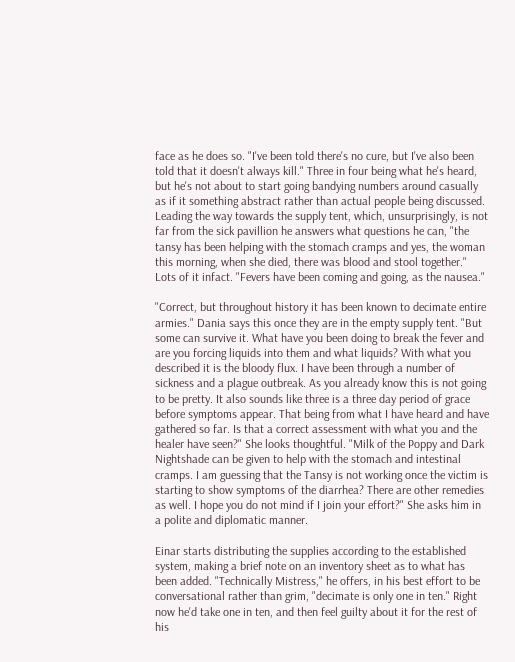face as he does so. "I've been told there's no cure, but I've also been told that it doesn't always kill." Three in four being what he's heard, but he's not about to start going bandying numbers around casually as if it something abstract rather than actual people being discussed. Leading the way towards the supply tent, which, unsurprisingly, is not far from the sick pavillion he answers what questions he can, "the tansy has been helping with the stomach cramps and yes, the woman this morning, when she died, there was blood and stool together." Lots of it infact. "Fevers have been coming and going, as the nausea."

"Correct, but throughout history it has been known to decimate entire armies." Dania says this once they are in the empty supply tent. "But some can survive it. What have you been doing to break the fever and are you forcing liquids into them and what liquids? With what you described it is the bloody flux. I have been through a number of sickness and a plague outbreak. As you already know this is not going to be pretty. It also sounds like three is a three day period of grace before symptoms appear. That being from what I have heard and have gathered so far. Is that a correct assessment with what you and the healer have seen?" She looks thoughtful. "Milk of the Poppy and Dark Nightshade can be given to help with the stomach and intestinal cramps. I am guessing that the Tansy is not working once the victim is starting to show symptoms of the diarrhea? There are other remedies as well. I hope you do not mind if I join your effort?" She asks him in a polite and diplomatic manner.

Einar starts distributing the supplies according to the established system, making a brief note on an inventory sheet as to what has been added. "Technically Mistress," he offers, in his best effort to be conversational rather than grim, "decimate is only one in ten." Right now he'd take one in ten, and then feel guilty about it for the rest of his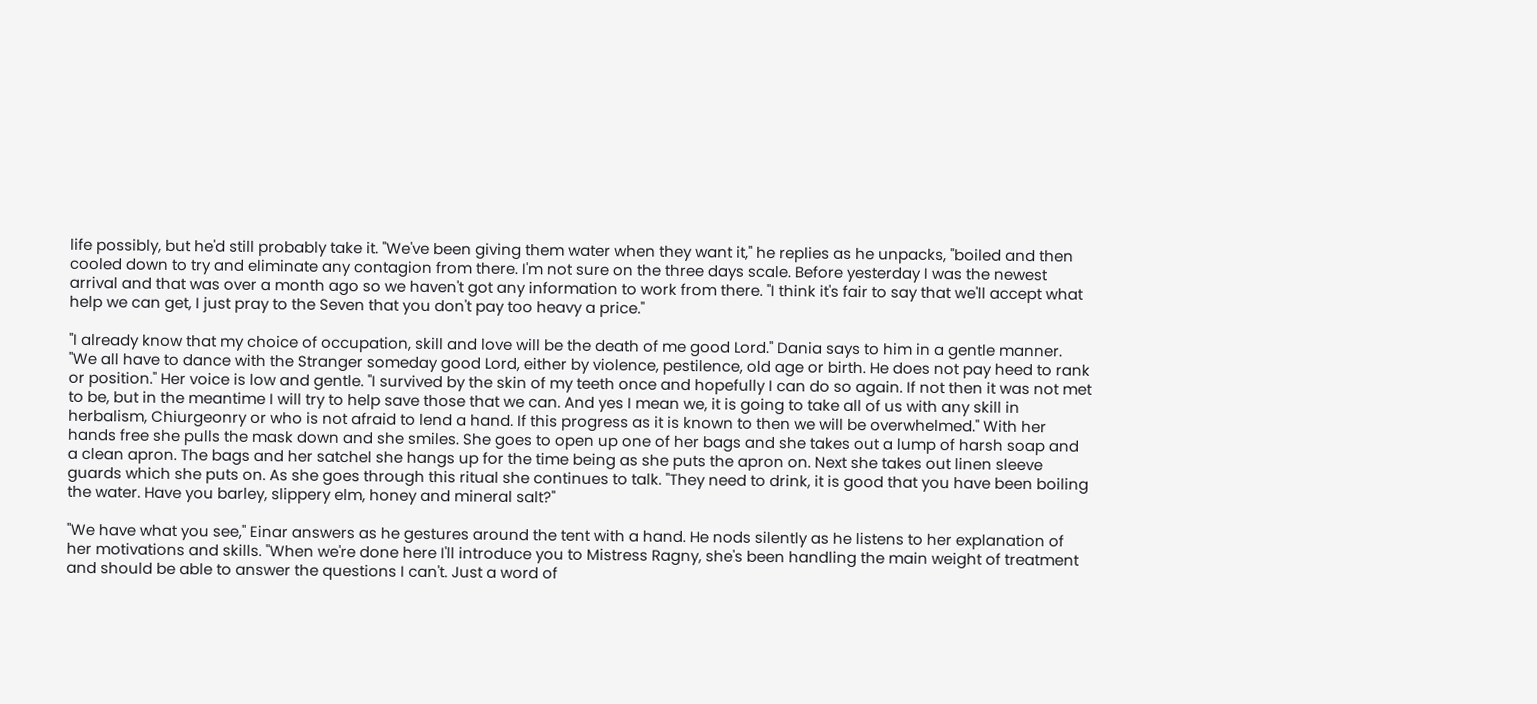life possibly, but he'd still probably take it. "We've been giving them water when they want it," he replies as he unpacks, "boiled and then cooled down to try and eliminate any contagion from there. I'm not sure on the three days scale. Before yesterday I was the newest arrival and that was over a month ago so we haven't got any information to work from there. "I think it's fair to say that we'll accept what help we can get, I just pray to the Seven that you don't pay too heavy a price."

"I already know that my choice of occupation, skill and love will be the death of me good Lord." Dania says to him in a gentle manner. "We all have to dance with the Stranger someday good Lord, either by violence, pestilence, old age or birth. He does not pay heed to rank or position." Her voice is low and gentle. "I survived by the skin of my teeth once and hopefully I can do so again. If not then it was not met to be, but in the meantime I will try to help save those that we can. And yes I mean we, it is going to take all of us with any skill in herbalism, Chiurgeonry or who is not afraid to lend a hand. If this progress as it is known to then we will be overwhelmed." With her hands free she pulls the mask down and she smiles. She goes to open up one of her bags and she takes out a lump of harsh soap and a clean apron. The bags and her satchel she hangs up for the time being as she puts the apron on. Next she takes out linen sleeve guards which she puts on. As she goes through this ritual she continues to talk. "They need to drink, it is good that you have been boiling the water. Have you barley, slippery elm, honey and mineral salt?"

"We have what you see," Einar answers as he gestures around the tent with a hand. He nods silently as he listens to her explanation of her motivations and skills. "When we're done here I'll introduce you to Mistress Ragny, she's been handling the main weight of treatment and should be able to answer the questions I can't. Just a word of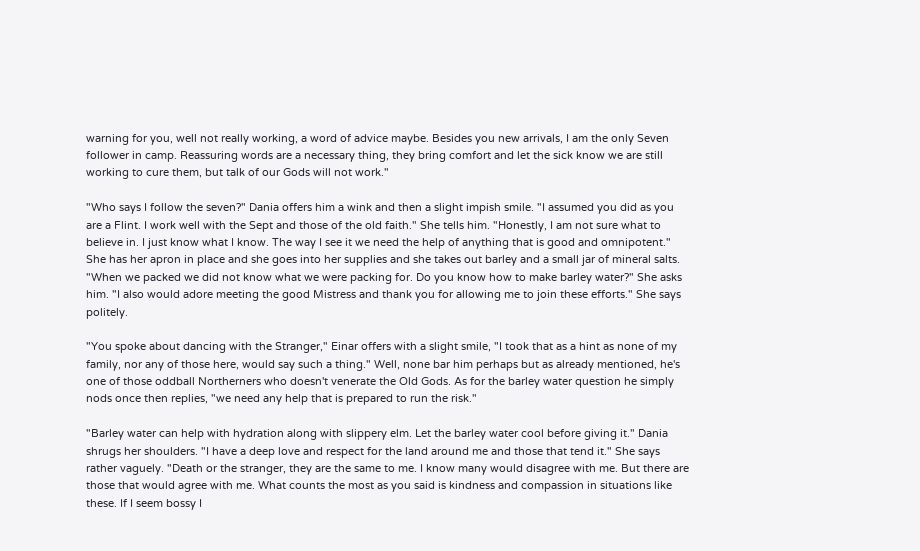warning for you, well not really working, a word of advice maybe. Besides you new arrivals, I am the only Seven follower in camp. Reassuring words are a necessary thing, they bring comfort and let the sick know we are still working to cure them, but talk of our Gods will not work."

"Who says I follow the seven?" Dania offers him a wink and then a slight impish smile. "I assumed you did as you are a Flint. I work well with the Sept and those of the old faith." She tells him. "Honestly, I am not sure what to believe in. I just know what I know. The way I see it we need the help of anything that is good and omnipotent." She has her apron in place and she goes into her supplies and she takes out barley and a small jar of mineral salts. "When we packed we did not know what we were packing for. Do you know how to make barley water?" She asks him. "I also would adore meeting the good Mistress and thank you for allowing me to join these efforts." She says politely.

"You spoke about dancing with the Stranger," Einar offers with a slight smile, "I took that as a hint as none of my family, nor any of those here, would say such a thing." Well, none bar him perhaps but as already mentioned, he's one of those oddball Northerners who doesn't venerate the Old Gods. As for the barley water question he simply nods once then replies, "we need any help that is prepared to run the risk."

"Barley water can help with hydration along with slippery elm. Let the barley water cool before giving it." Dania shrugs her shoulders. "I have a deep love and respect for the land around me and those that tend it." She says rather vaguely. "Death or the stranger, they are the same to me. I know many would disagree with me. But there are those that would agree with me. What counts the most as you said is kindness and compassion in situations like these. If I seem bossy I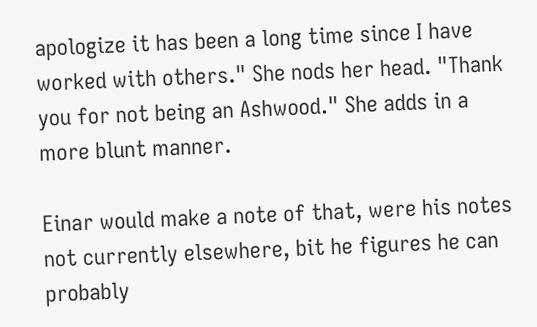apologize it has been a long time since I have worked with others." She nods her head. "Thank you for not being an Ashwood." She adds in a more blunt manner.

Einar would make a note of that, were his notes not currently elsewhere, bit he figures he can probably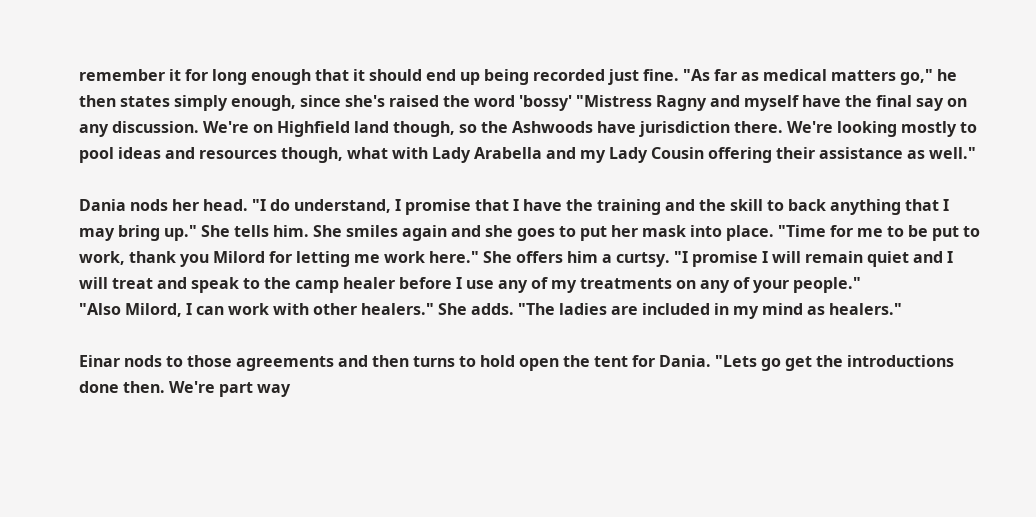remember it for long enough that it should end up being recorded just fine. "As far as medical matters go," he then states simply enough, since she's raised the word 'bossy' "Mistress Ragny and myself have the final say on any discussion. We're on Highfield land though, so the Ashwoods have jurisdiction there. We're looking mostly to pool ideas and resources though, what with Lady Arabella and my Lady Cousin offering their assistance as well."

Dania nods her head. "I do understand, I promise that I have the training and the skill to back anything that I may bring up." She tells him. She smiles again and she goes to put her mask into place. "Time for me to be put to work, thank you Milord for letting me work here." She offers him a curtsy. "I promise I will remain quiet and I will treat and speak to the camp healer before I use any of my treatments on any of your people."
"Also Milord, I can work with other healers." She adds. "The ladies are included in my mind as healers."

Einar nods to those agreements and then turns to hold open the tent for Dania. "Lets go get the introductions done then. We're part way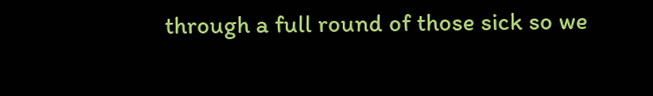through a full round of those sick so we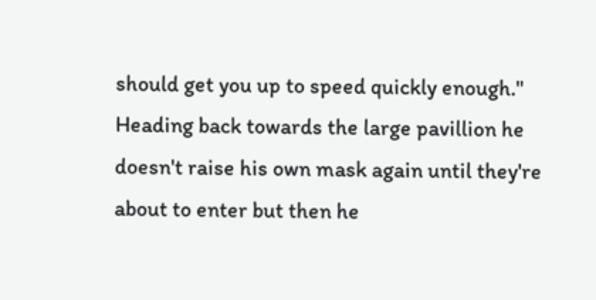should get you up to speed quickly enough." Heading back towards the large pavillion he doesn't raise his own mask again until they're about to enter but then he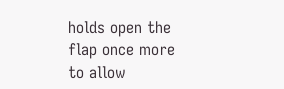holds open the flap once more to allow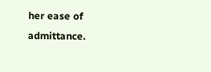her ease of admittance.